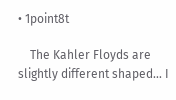• 1point8t

    The Kahler Floyds are slightly different shaped... I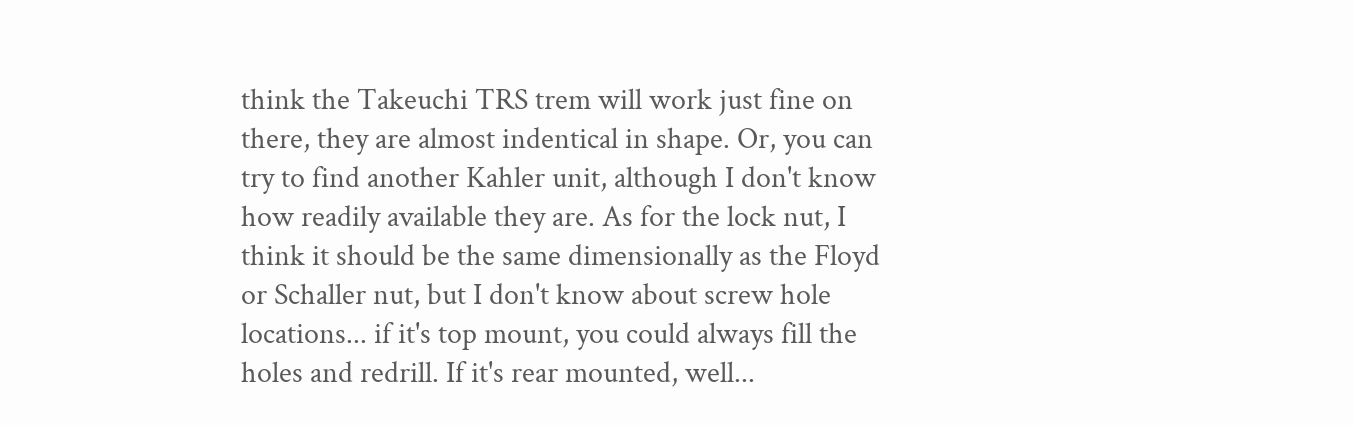think the Takeuchi TRS trem will work just fine on there, they are almost indentical in shape. Or, you can try to find another Kahler unit, although I don't know how readily available they are. As for the lock nut, I think it should be the same dimensionally as the Floyd or Schaller nut, but I don't know about screw hole locations... if it's top mount, you could always fill the holes and redrill. If it's rear mounted, well...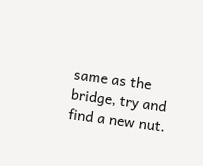same as the bridge, try and find a new nut.